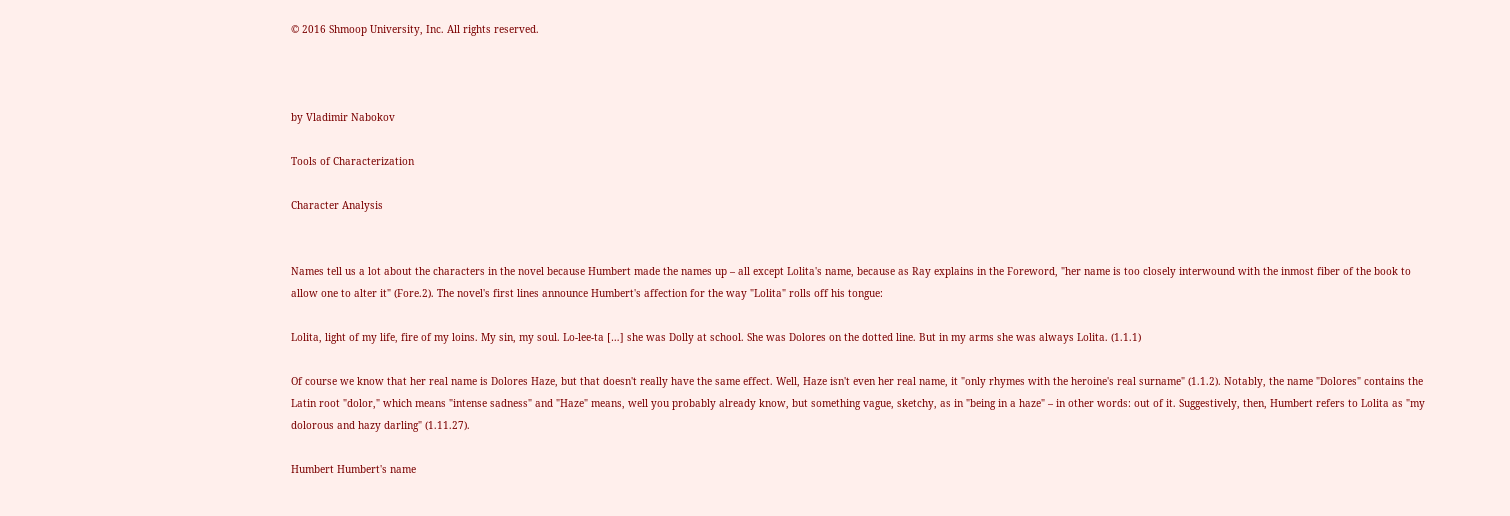© 2016 Shmoop University, Inc. All rights reserved.



by Vladimir Nabokov

Tools of Characterization

Character Analysis


Names tell us a lot about the characters in the novel because Humbert made the names up – all except Lolita's name, because as Ray explains in the Foreword, "her name is too closely interwound with the inmost fiber of the book to allow one to alter it" (Fore.2). The novel's first lines announce Humbert's affection for the way "Lolita" rolls off his tongue:

Lolita, light of my life, fire of my loins. My sin, my soul. Lo-lee-ta […] she was Dolly at school. She was Dolores on the dotted line. But in my arms she was always Lolita. (1.1.1)

Of course we know that her real name is Dolores Haze, but that doesn't really have the same effect. Well, Haze isn't even her real name, it "only rhymes with the heroine's real surname" (1.1.2). Notably, the name "Dolores" contains the Latin root "dolor," which means "intense sadness" and "Haze" means, well you probably already know, but something vague, sketchy, as in "being in a haze" – in other words: out of it. Suggestively, then, Humbert refers to Lolita as "my dolorous and hazy darling" (1.11.27).

Humbert Humbert's name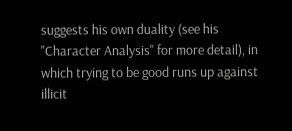suggests his own duality (see his "Character Analysis" for more detail), in which trying to be good runs up against illicit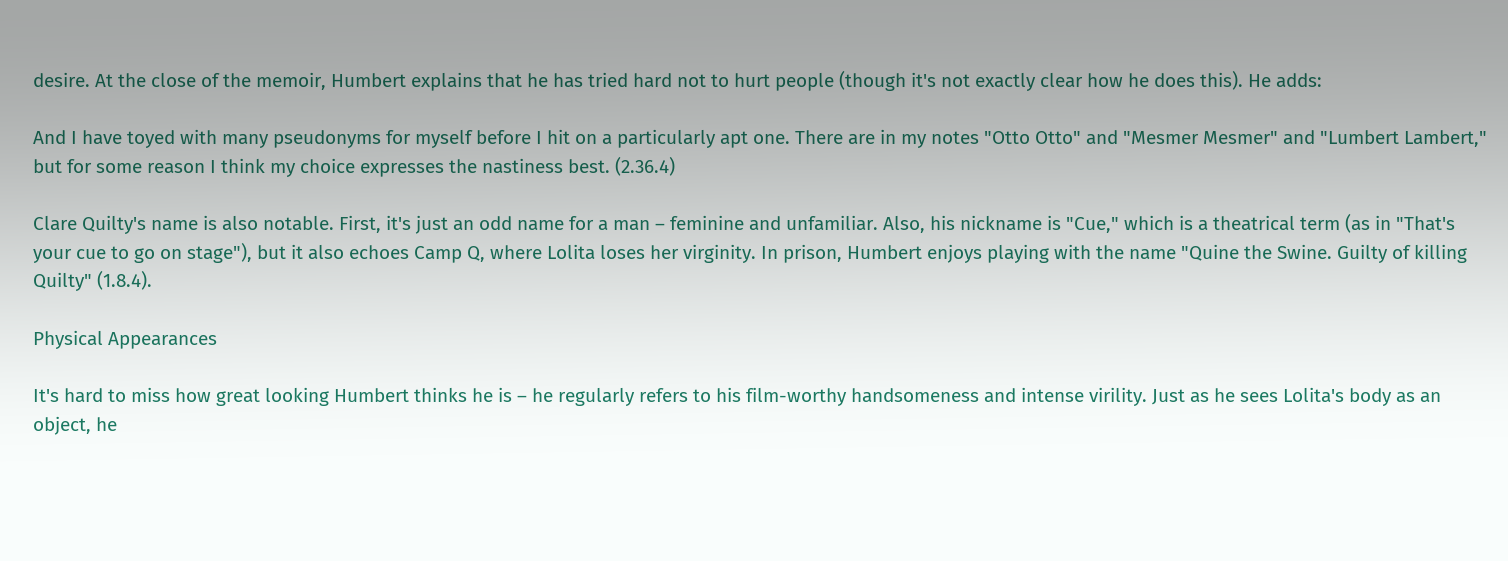desire. At the close of the memoir, Humbert explains that he has tried hard not to hurt people (though it's not exactly clear how he does this). He adds:

And I have toyed with many pseudonyms for myself before I hit on a particularly apt one. There are in my notes "Otto Otto" and "Mesmer Mesmer" and "Lumbert Lambert," but for some reason I think my choice expresses the nastiness best. (2.36.4)

Clare Quilty's name is also notable. First, it's just an odd name for a man – feminine and unfamiliar. Also, his nickname is "Cue," which is a theatrical term (as in "That's your cue to go on stage"), but it also echoes Camp Q, where Lolita loses her virginity. In prison, Humbert enjoys playing with the name "Quine the Swine. Guilty of killing Quilty" (1.8.4).

Physical Appearances

It's hard to miss how great looking Humbert thinks he is – he regularly refers to his film-worthy handsomeness and intense virility. Just as he sees Lolita's body as an object, he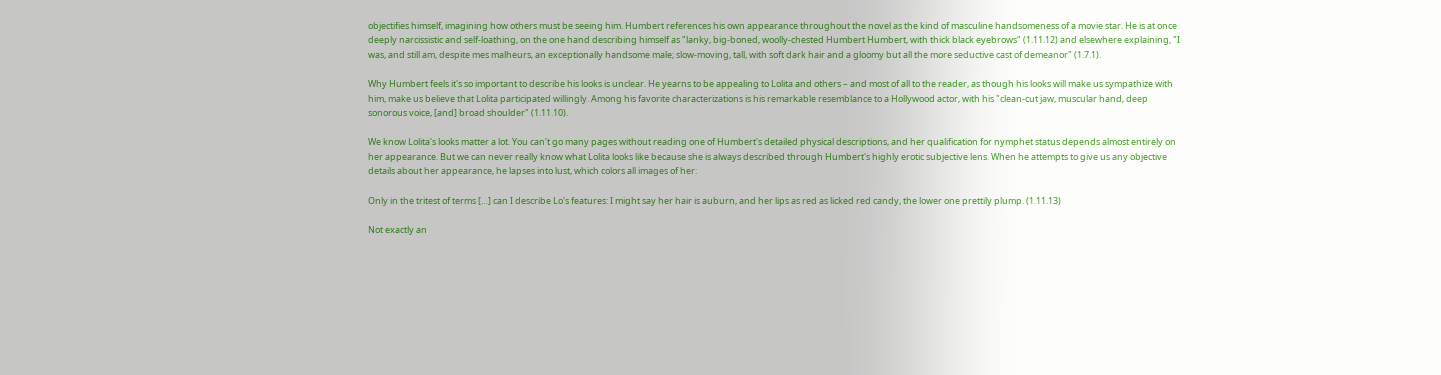objectifies himself, imagining how others must be seeing him. Humbert references his own appearance throughout the novel as the kind of masculine handsomeness of a movie star. He is at once deeply narcissistic and self-loathing, on the one hand describing himself as "lanky, big-boned, woolly-chested Humbert Humbert, with thick black eyebrows" (1.11.12) and elsewhere explaining, "I was, and still am, despite mes malheurs, an exceptionally handsome male; slow-moving, tall, with soft dark hair and a gloomy but all the more seductive cast of demeanor" (1.7.1).

Why Humbert feels it's so important to describe his looks is unclear. He yearns to be appealing to Lolita and others – and most of all to the reader, as though his looks will make us sympathize with him, make us believe that Lolita participated willingly. Among his favorite characterizations is his remarkable resemblance to a Hollywood actor, with his "clean-cut jaw, muscular hand, deep sonorous voice, [and] broad shoulder" (1.11.10).

We know Lolita's looks matter a lot. You can't go many pages without reading one of Humbert's detailed physical descriptions, and her qualification for nymphet status depends almost entirely on her appearance. But we can never really know what Lolita looks like because she is always described through Humbert's highly erotic subjective lens. When he attempts to give us any objective details about her appearance, he lapses into lust, which colors all images of her:

Only in the tritest of terms […] can I describe Lo's features: I might say her hair is auburn, and her lips as red as licked red candy, the lower one prettily plump. (1.11.13)

Not exactly an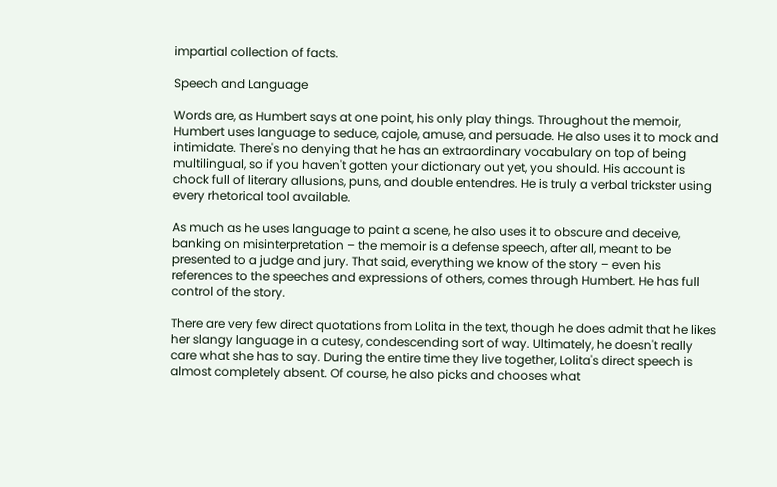impartial collection of facts.

Speech and Language

Words are, as Humbert says at one point, his only play things. Throughout the memoir, Humbert uses language to seduce, cajole, amuse, and persuade. He also uses it to mock and intimidate. There's no denying that he has an extraordinary vocabulary on top of being multilingual, so if you haven't gotten your dictionary out yet, you should. His account is chock full of literary allusions, puns, and double entendres. He is truly a verbal trickster using every rhetorical tool available.

As much as he uses language to paint a scene, he also uses it to obscure and deceive, banking on misinterpretation – the memoir is a defense speech, after all, meant to be presented to a judge and jury. That said, everything we know of the story – even his references to the speeches and expressions of others, comes through Humbert. He has full control of the story.

There are very few direct quotations from Lolita in the text, though he does admit that he likes her slangy language in a cutesy, condescending sort of way. Ultimately, he doesn't really care what she has to say. During the entire time they live together, Lolita's direct speech is almost completely absent. Of course, he also picks and chooses what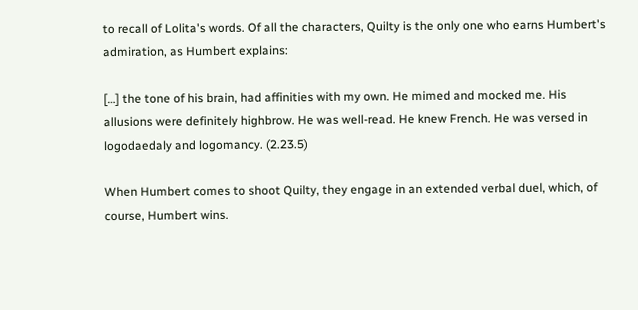to recall of Lolita's words. Of all the characters, Quilty is the only one who earns Humbert's admiration, as Humbert explains:

[…] the tone of his brain, had affinities with my own. He mimed and mocked me. His allusions were definitely highbrow. He was well-read. He knew French. He was versed in logodaedaly and logomancy. (2.23.5)

When Humbert comes to shoot Quilty, they engage in an extended verbal duel, which, of course, Humbert wins.